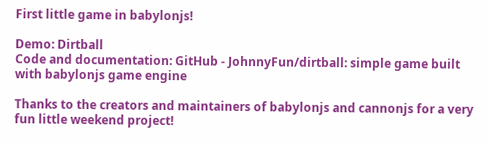First little game in babylonjs!

Demo: Dirtball
Code and documentation: GitHub - JohnnyFun/dirtball: simple game built with babylonjs game engine

Thanks to the creators and maintainers of babylonjs and cannonjs for a very fun little weekend project!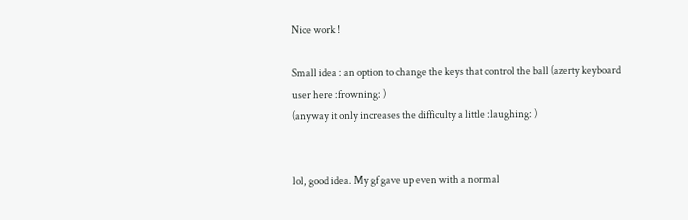Nice work !

Small idea : an option to change the keys that control the ball (azerty keyboard user here :frowning: )
(anyway it only increases the difficulty a little :laughing: )


lol, good idea. My gf gave up even with a normal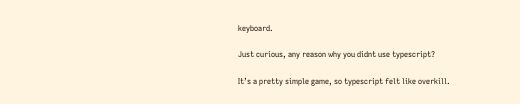keyboard.

Just curious, any reason why you didnt use typescript?

It’s a pretty simple game, so typescript felt like overkill.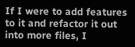If I were to add features to it and refactor it out into more files, I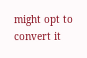might opt to convert it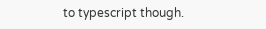to typescript though.